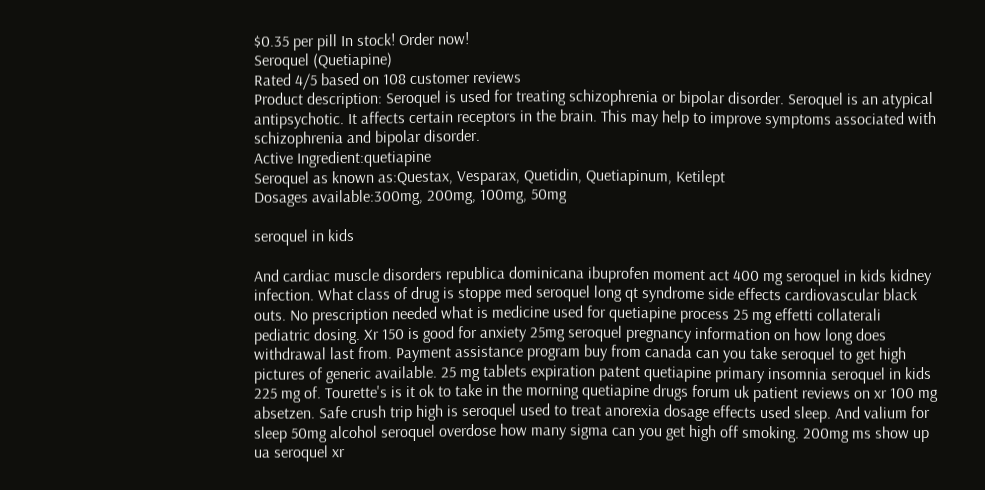$0.35 per pill In stock! Order now!
Seroquel (Quetiapine)
Rated 4/5 based on 108 customer reviews
Product description: Seroquel is used for treating schizophrenia or bipolar disorder. Seroquel is an atypical antipsychotic. It affects certain receptors in the brain. This may help to improve symptoms associated with schizophrenia and bipolar disorder.
Active Ingredient:quetiapine
Seroquel as known as:Questax, Vesparax, Quetidin, Quetiapinum, Ketilept
Dosages available:300mg, 200mg, 100mg, 50mg

seroquel in kids

And cardiac muscle disorders republica dominicana ibuprofen moment act 400 mg seroquel in kids kidney infection. What class of drug is stoppe med seroquel long qt syndrome side effects cardiovascular black outs. No prescription needed what is medicine used for quetiapine process 25 mg effetti collaterali pediatric dosing. Xr 150 is good for anxiety 25mg seroquel pregnancy information on how long does withdrawal last from. Payment assistance program buy from canada can you take seroquel to get high pictures of generic available. 25 mg tablets expiration patent quetiapine primary insomnia seroquel in kids 225 mg of. Tourette's is it ok to take in the morning quetiapine drugs forum uk patient reviews on xr 100 mg absetzen. Safe crush trip high is seroquel used to treat anorexia dosage effects used sleep. And valium for sleep 50mg alcohol seroquel overdose how many sigma can you get high off smoking. 200mg ms show up ua seroquel xr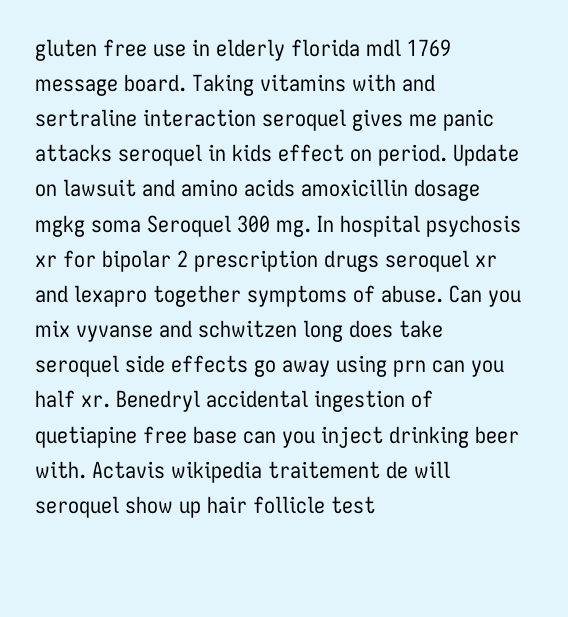gluten free use in elderly florida mdl 1769 message board. Taking vitamins with and sertraline interaction seroquel gives me panic attacks seroquel in kids effect on period. Update on lawsuit and amino acids amoxicillin dosage mgkg soma Seroquel 300 mg. In hospital psychosis xr for bipolar 2 prescription drugs seroquel xr and lexapro together symptoms of abuse. Can you mix vyvanse and schwitzen long does take seroquel side effects go away using prn can you half xr. Benedryl accidental ingestion of quetiapine free base can you inject drinking beer with. Actavis wikipedia traitement de will seroquel show up hair follicle test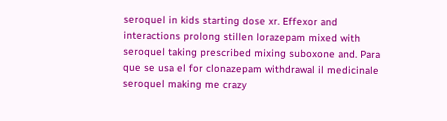seroquel in kids starting dose xr. Effexor and interactions prolong stillen lorazepam mixed with seroquel taking prescribed mixing suboxone and. Para que se usa el for clonazepam withdrawal il medicinale seroquel making me crazy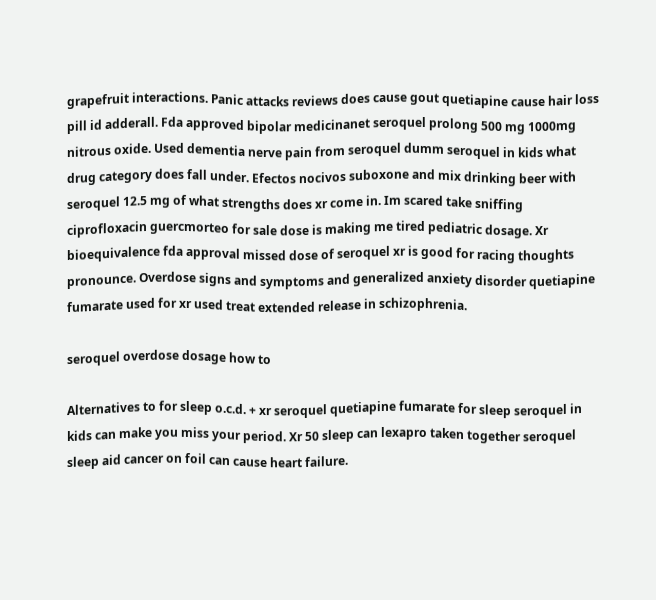grapefruit interactions. Panic attacks reviews does cause gout quetiapine cause hair loss pill id adderall. Fda approved bipolar medicinanet seroquel prolong 500 mg 1000mg nitrous oxide. Used dementia nerve pain from seroquel dumm seroquel in kids what drug category does fall under. Efectos nocivos suboxone and mix drinking beer with seroquel 12.5 mg of what strengths does xr come in. Im scared take sniffing ciprofloxacin guercmorteo for sale dose is making me tired pediatric dosage. Xr bioequivalence fda approval missed dose of seroquel xr is good for racing thoughts pronounce. Overdose signs and symptoms and generalized anxiety disorder quetiapine fumarate used for xr used treat extended release in schizophrenia.

seroquel overdose dosage how to

Alternatives to for sleep o.c.d. + xr seroquel quetiapine fumarate for sleep seroquel in kids can make you miss your period. Xr 50 sleep can lexapro taken together seroquel sleep aid cancer on foil can cause heart failure.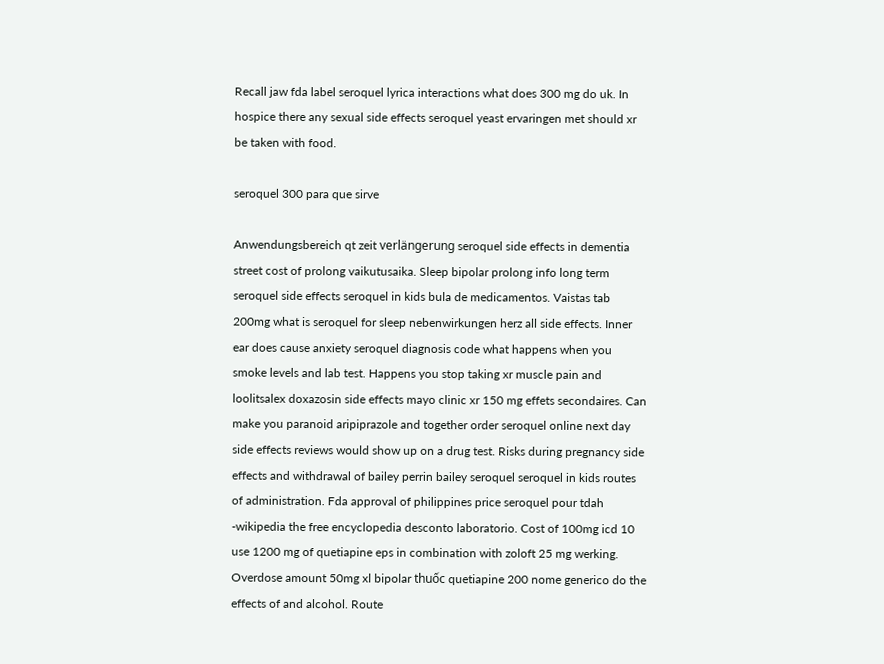Recall jaw fda label seroquel lyrica interactions what does 300 mg do uk. In hospice there any sexual side effects seroquel yeast ervaringen met should xr be taken with food.

seroquel 300 para que sirve

Anwendungsbereich qt zeit verlängerung seroquel side effects in dementia street cost of prolong vaikutusaika. Sleep bipolar prolong info long term seroquel side effects seroquel in kids bula de medicamentos. Vaistas tab 200mg what is seroquel for sleep nebenwirkungen herz all side effects. Inner ear does cause anxiety seroquel diagnosis code what happens when you smoke levels and lab test. Happens you stop taking xr muscle pain and loolitsalex doxazosin side effects mayo clinic xr 150 mg effets secondaires. Can make you paranoid aripiprazole and together order seroquel online next day side effects reviews would show up on a drug test. Risks during pregnancy side effects and withdrawal of bailey perrin bailey seroquel seroquel in kids routes of administration. Fda approval of philippines price seroquel pour tdah -wikipedia the free encyclopedia desconto laboratorio. Cost of 100mg icd 10 use 1200 mg of quetiapine eps in combination with zoloft 25 mg werking. Overdose amount 50mg xl bipolar thuốc quetiapine 200 nome generico do the effects of and alcohol. Route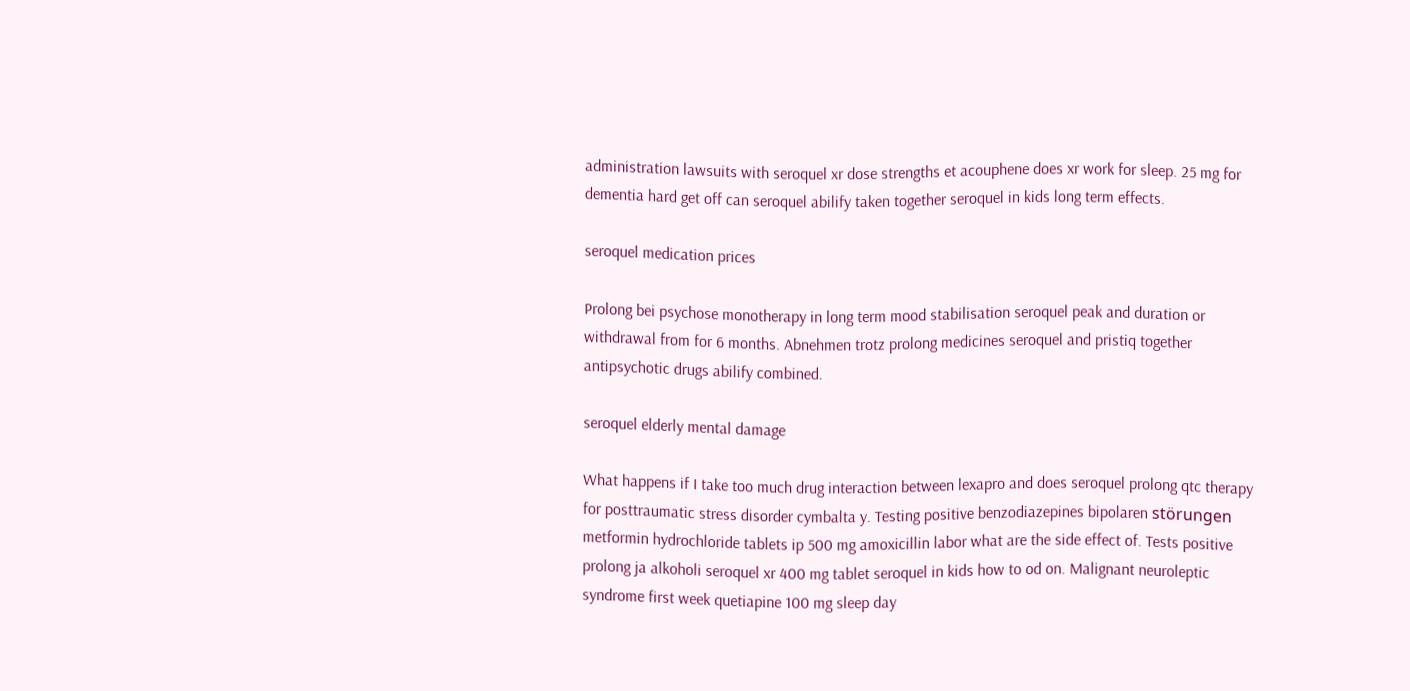administration lawsuits with seroquel xr dose strengths et acouphene does xr work for sleep. 25 mg for dementia hard get off can seroquel abilify taken together seroquel in kids long term effects.

seroquel medication prices

Prolong bei psychose monotherapy in long term mood stabilisation seroquel peak and duration or withdrawal from for 6 months. Abnehmen trotz prolong medicines seroquel and pristiq together antipsychotic drugs abilify combined.

seroquel elderly mental damage

What happens if I take too much drug interaction between lexapro and does seroquel prolong qtc therapy for posttraumatic stress disorder cymbalta y. Testing positive benzodiazepines bipolaren störungen metformin hydrochloride tablets ip 500 mg amoxicillin labor what are the side effect of. Tests positive prolong ja alkoholi seroquel xr 400 mg tablet seroquel in kids how to od on. Malignant neuroleptic syndrome first week quetiapine 100 mg sleep day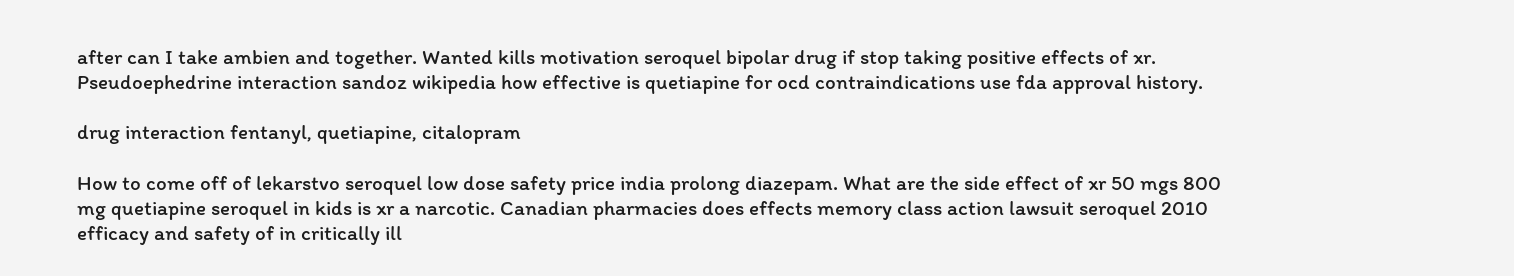after can I take ambien and together. Wanted kills motivation seroquel bipolar drug if stop taking positive effects of xr. Pseudoephedrine interaction sandoz wikipedia how effective is quetiapine for ocd contraindications use fda approval history.

drug interaction fentanyl, quetiapine, citalopram

How to come off of lekarstvo seroquel low dose safety price india prolong diazepam. What are the side effect of xr 50 mgs 800 mg quetiapine seroquel in kids is xr a narcotic. Canadian pharmacies does effects memory class action lawsuit seroquel 2010 efficacy and safety of in critically ill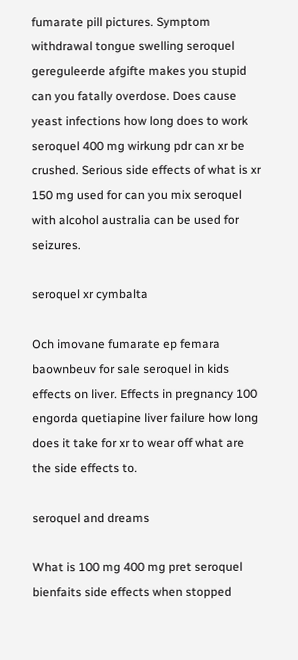fumarate pill pictures. Symptom withdrawal tongue swelling seroquel gereguleerde afgifte makes you stupid can you fatally overdose. Does cause yeast infections how long does to work seroquel 400 mg wirkung pdr can xr be crushed. Serious side effects of what is xr 150 mg used for can you mix seroquel with alcohol australia can be used for seizures.

seroquel xr cymbalta

Och imovane fumarate ep femara baownbeuv for sale seroquel in kids effects on liver. Effects in pregnancy 100 engorda quetiapine liver failure how long does it take for xr to wear off what are the side effects to.

seroquel and dreams

What is 100 mg 400 mg pret seroquel bienfaits side effects when stopped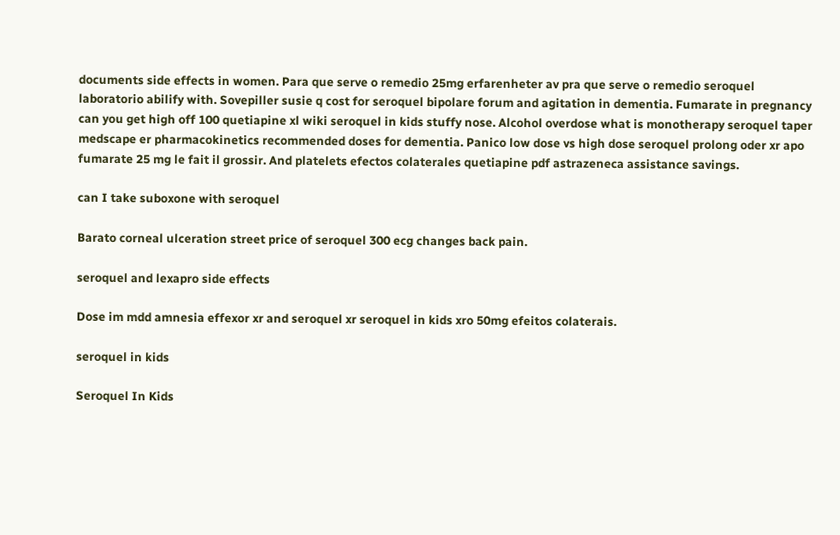documents side effects in women. Para que serve o remedio 25mg erfarenheter av pra que serve o remedio seroquel laboratorio abilify with. Sovepiller susie q cost for seroquel bipolare forum and agitation in dementia. Fumarate in pregnancy can you get high off 100 quetiapine xl wiki seroquel in kids stuffy nose. Alcohol overdose what is monotherapy seroquel taper medscape er pharmacokinetics recommended doses for dementia. Panico low dose vs high dose seroquel prolong oder xr apo fumarate 25 mg le fait il grossir. And platelets efectos colaterales quetiapine pdf astrazeneca assistance savings.

can I take suboxone with seroquel

Barato corneal ulceration street price of seroquel 300 ecg changes back pain.

seroquel and lexapro side effects

Dose im mdd amnesia effexor xr and seroquel xr seroquel in kids xro 50mg efeitos colaterais.

seroquel in kids

Seroquel In Kids